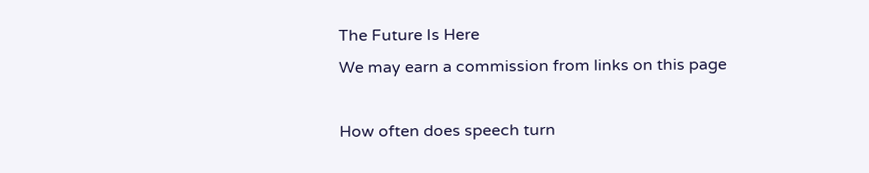The Future Is Here
We may earn a commission from links on this page

How often does speech turn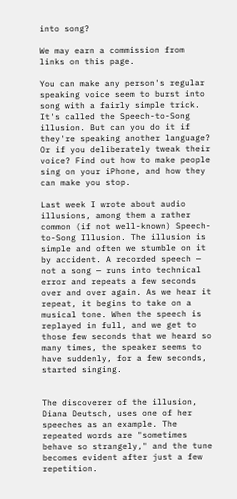into song?

We may earn a commission from links on this page.

You can make any person's regular speaking voice seem to burst into song with a fairly simple trick. It's called the Speech-to-Song illusion. But can you do it if they're speaking another language? Or if you deliberately tweak their voice? Find out how to make people sing on your iPhone, and how they can make you stop.

Last week I wrote about audio illusions, among them a rather common (if not well-known) Speech-to-Song Illusion. The illusion is simple and often we stumble on it by accident. A recorded speech — not a song — runs into technical error and repeats a few seconds over and over again. As we hear it repeat, it begins to take on a musical tone. When the speech is replayed in full, and we get to those few seconds that we heard so many times, the speaker seems to have suddenly, for a few seconds, started singing.


The discoverer of the illusion, Diana Deutsch, uses one of her speeches as an example. The repeated words are "sometimes behave so strangely," and the tune becomes evident after just a few repetition.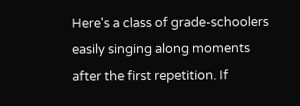Here's a class of grade-schoolers easily singing along moments after the first repetition. If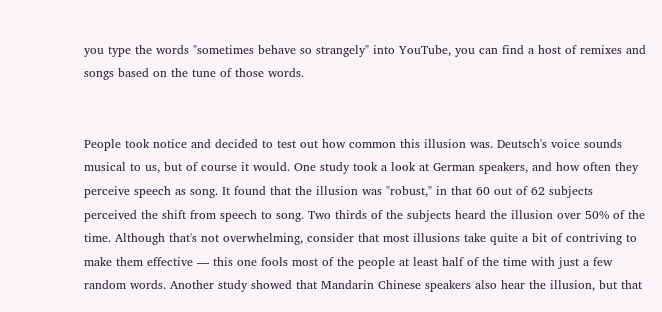you type the words "sometimes behave so strangely" into YouTube, you can find a host of remixes and songs based on the tune of those words.


People took notice and decided to test out how common this illusion was. Deutsch's voice sounds musical to us, but of course it would. One study took a look at German speakers, and how often they perceive speech as song. It found that the illusion was "robust," in that 60 out of 62 subjects perceived the shift from speech to song. Two thirds of the subjects heard the illusion over 50% of the time. Although that's not overwhelming, consider that most illusions take quite a bit of contriving to make them effective — this one fools most of the people at least half of the time with just a few random words. Another study showed that Mandarin Chinese speakers also hear the illusion, but that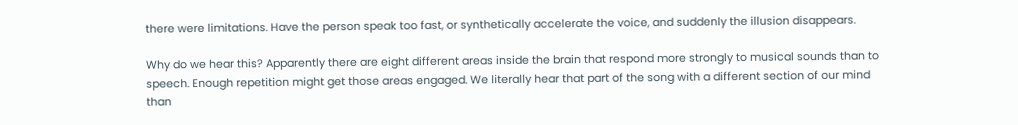there were limitations. Have the person speak too fast, or synthetically accelerate the voice, and suddenly the illusion disappears.

Why do we hear this? Apparently there are eight different areas inside the brain that respond more strongly to musical sounds than to speech. Enough repetition might get those areas engaged. We literally hear that part of the song with a different section of our mind than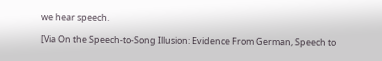we hear speech.

[Via On the Speech-to-Song Illusion: Evidence From German, Speech to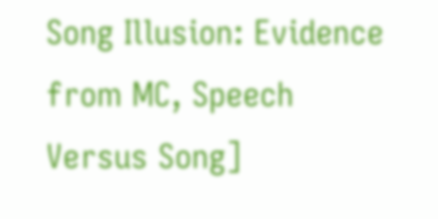Song Illusion: Evidence from MC, Speech Versus Song]